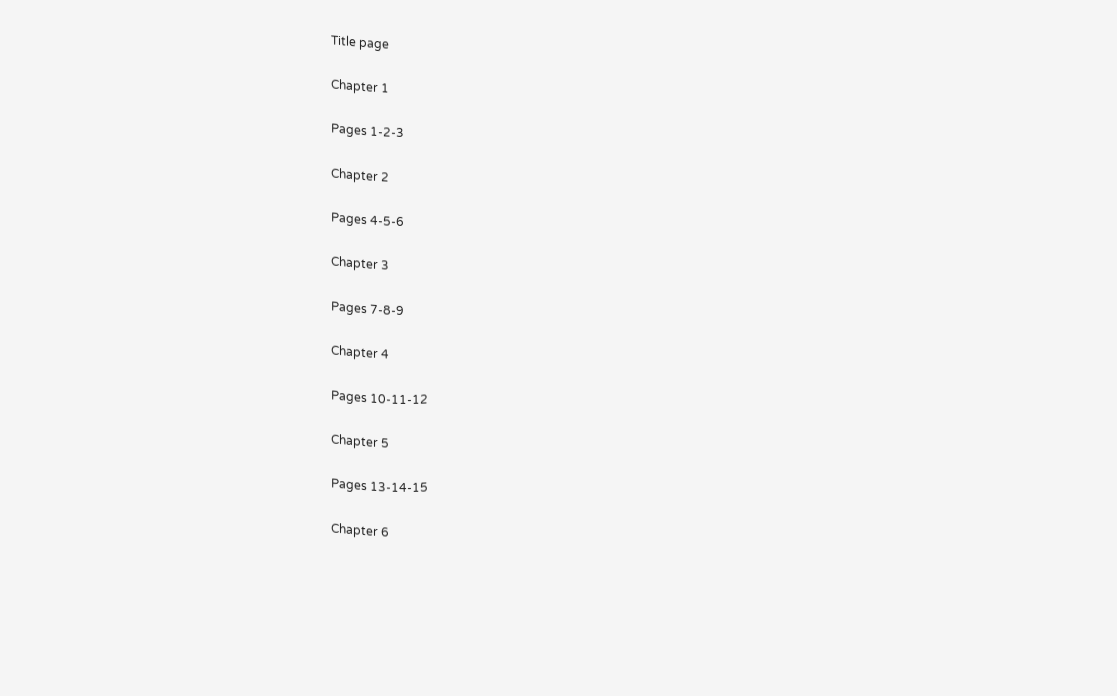Title page

Chapter 1

Pages 1-2-3

Chapter 2

Pages 4-5-6

Chapter 3

Pages 7-8-9

Chapter 4

Pages 10-11-12

Chapter 5

Pages 13-14-15

Chapter 6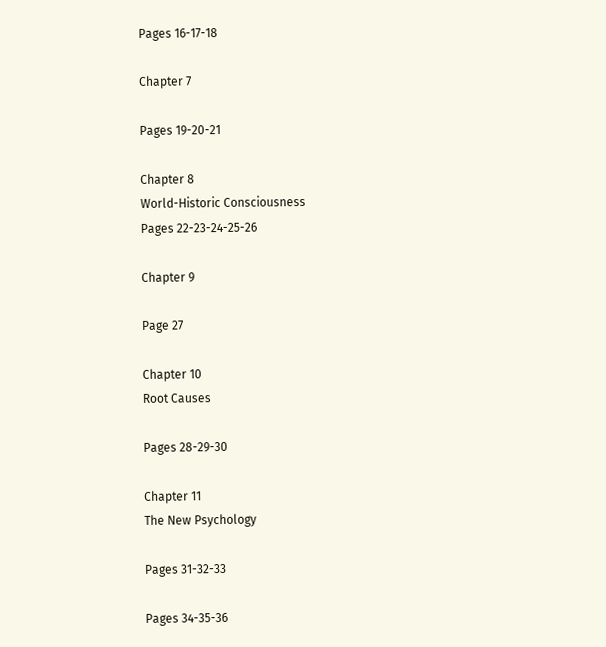Pages 16-17-18

Chapter 7

Pages 19-20-21

Chapter 8
World-Historic Consciousness
Pages 22-23-24-25-26

Chapter 9

Page 27

Chapter 10
Root Causes

Pages 28-29-30

Chapter 11
The New Psychology

Pages 31-32-33

Pages 34-35-36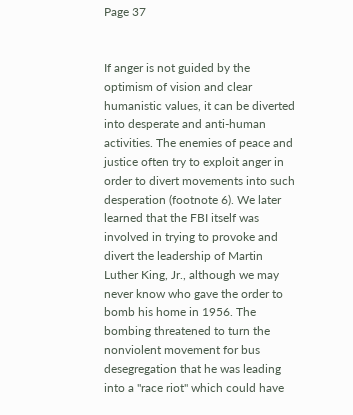Page 37


If anger is not guided by the optimism of vision and clear humanistic values, it can be diverted into desperate and anti-human activities. The enemies of peace and justice often try to exploit anger in order to divert movements into such desperation (footnote 6). We later learned that the FBI itself was involved in trying to provoke and divert the leadership of Martin Luther King, Jr., although we may never know who gave the order to bomb his home in 1956. The bombing threatened to turn the nonviolent movement for bus desegregation that he was leading into a "race riot" which could have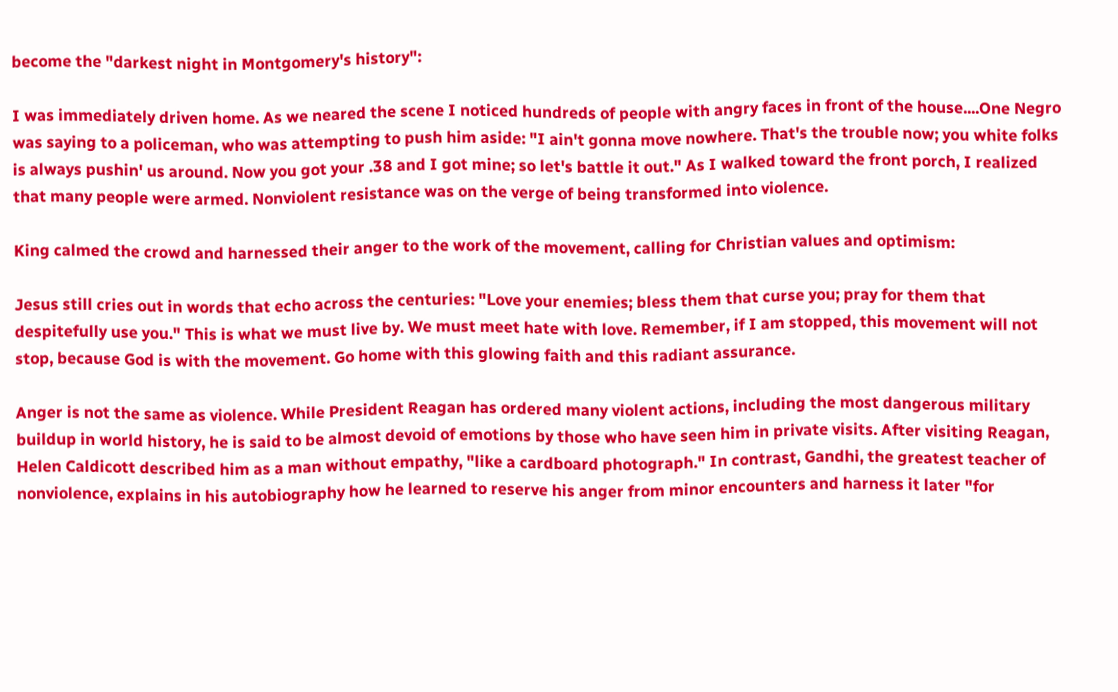become the "darkest night in Montgomery's history":

I was immediately driven home. As we neared the scene I noticed hundreds of people with angry faces in front of the house....One Negro was saying to a policeman, who was attempting to push him aside: "I ain't gonna move nowhere. That's the trouble now; you white folks is always pushin' us around. Now you got your .38 and I got mine; so let's battle it out." As I walked toward the front porch, I realized that many people were armed. Nonviolent resistance was on the verge of being transformed into violence.

King calmed the crowd and harnessed their anger to the work of the movement, calling for Christian values and optimism:

Jesus still cries out in words that echo across the centuries: "Love your enemies; bless them that curse you; pray for them that despitefully use you." This is what we must live by. We must meet hate with love. Remember, if I am stopped, this movement will not stop, because God is with the movement. Go home with this glowing faith and this radiant assurance.

Anger is not the same as violence. While President Reagan has ordered many violent actions, including the most dangerous military buildup in world history, he is said to be almost devoid of emotions by those who have seen him in private visits. After visiting Reagan, Helen Caldicott described him as a man without empathy, "like a cardboard photograph." In contrast, Gandhi, the greatest teacher of nonviolence, explains in his autobiography how he learned to reserve his anger from minor encounters and harness it later "for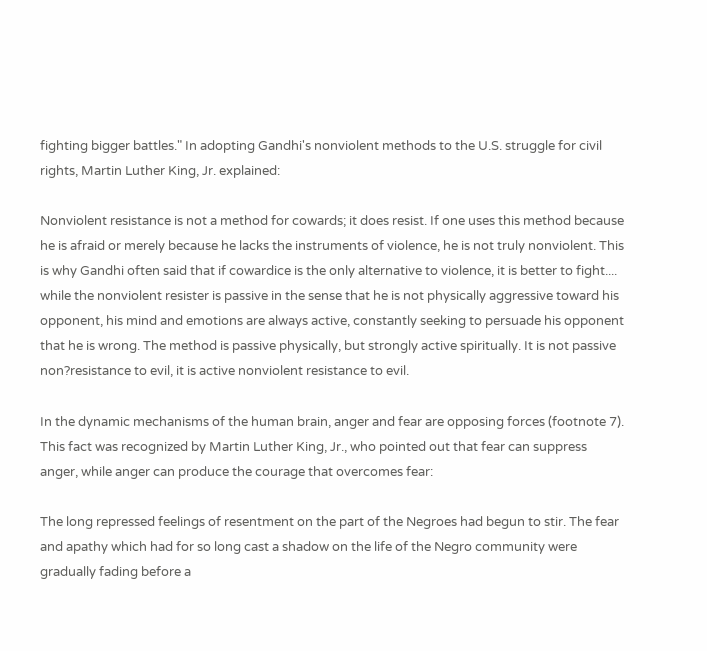fighting bigger battles." In adopting Gandhi's nonviolent methods to the U.S. struggle for civil rights, Martin Luther King, Jr. explained:

Nonviolent resistance is not a method for cowards; it does resist. If one uses this method because he is afraid or merely because he lacks the instruments of violence, he is not truly nonviolent. This is why Gandhi often said that if cowardice is the only alternative to violence, it is better to fight.... while the nonviolent resister is passive in the sense that he is not physically aggressive toward his opponent, his mind and emotions are always active, constantly seeking to persuade his opponent that he is wrong. The method is passive physically, but strongly active spiritually. It is not passive non?resistance to evil, it is active nonviolent resistance to evil.

In the dynamic mechanisms of the human brain, anger and fear are opposing forces (footnote 7). This fact was recognized by Martin Luther King, Jr., who pointed out that fear can suppress anger, while anger can produce the courage that overcomes fear:

The long repressed feelings of resentment on the part of the Negroes had begun to stir. The fear and apathy which had for so long cast a shadow on the life of the Negro community were gradually fading before a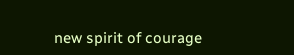new spirit of courage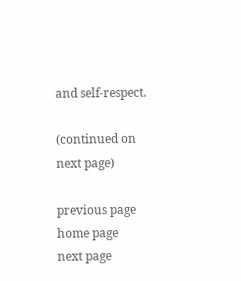and self-respect.

(continued on next page)

previous page
home page
next page